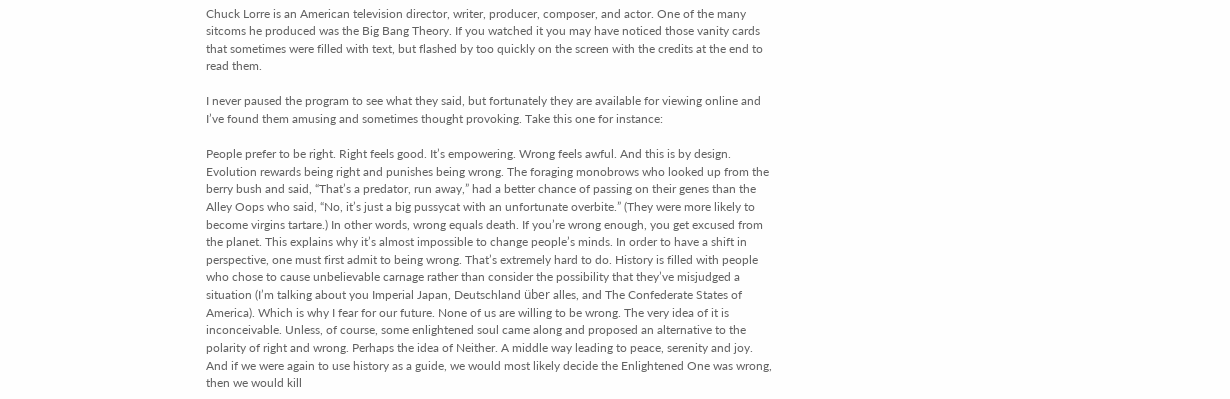Chuck Lorre is an American television director, writer, producer, composer, and actor. One of the many sitcoms he produced was the Big Bang Theory. If you watched it you may have noticed those vanity cards that sometimes were filled with text, but flashed by too quickly on the screen with the credits at the end to read them.

I never paused the program to see what they said, but fortunately they are available for viewing online and I’ve found them amusing and sometimes thought provoking. Take this one for instance:

People prefer to be right. Right feels good. It’s empowering. Wrong feels awful. And this is by design. Evolution rewards being right and punishes being wrong. The foraging monobrows who looked up from the berry bush and said, “That’s a predator, run away,” had a better chance of passing on their genes than the Alley Oops who said, “No, it’s just a big pussycat with an unfortunate overbite.” (They were more likely to become virgins tartare.) In other words, wrong equals death. If you’re wrong enough, you get excused from the planet. This explains why it’s almost impossible to change people’s minds. In order to have a shift in perspective, one must first admit to being wrong. That’s extremely hard to do. History is filled with people who chose to cause unbelievable carnage rather than consider the possibility that they’ve misjudged a situation (I’m talking about you Imperial Japan, Deutschland über alles, and The Confederate States of America). Which is why I fear for our future. None of us are willing to be wrong. The very idea of it is inconceivable. Unless, of course, some enlightened soul came along and proposed an alternative to the polarity of right and wrong. Perhaps the idea of Neither. A middle way leading to peace, serenity and joy. And if we were again to use history as a guide, we would most likely decide the Enlightened One was wrong, then we would kill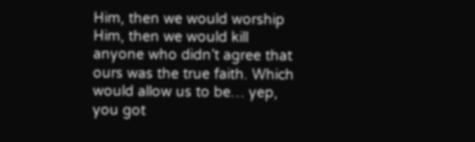Him, then we would worship Him, then we would kill anyone who didn’t agree that ours was the true faith. Which would allow us to be… yep, you got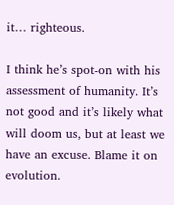it… righteous.

I think he’s spot-on with his assessment of humanity. It’s not good and it’s likely what will doom us, but at least we have an excuse. Blame it on evolution.